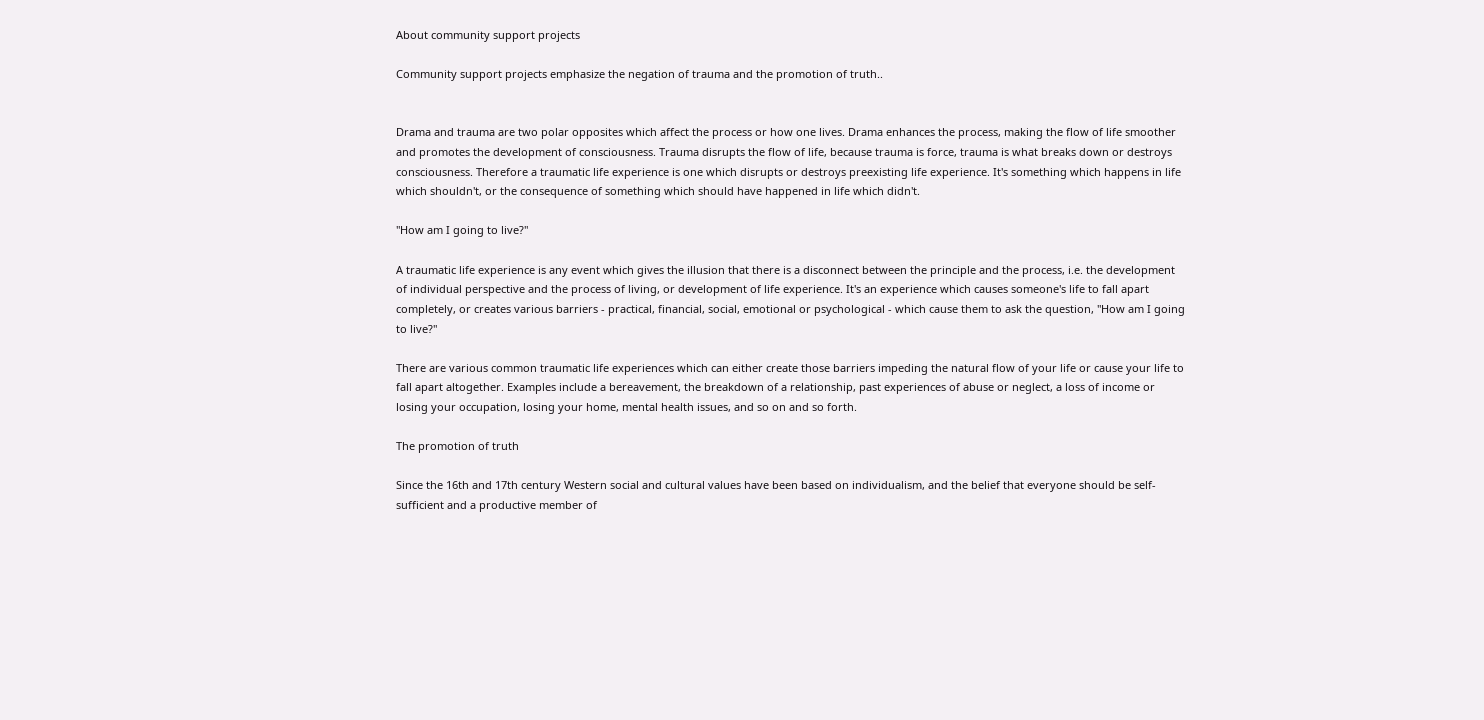About community support projects

Community support projects emphasize the negation of trauma and the promotion of truth..


Drama and trauma are two polar opposites which affect the process or how one lives. Drama enhances the process, making the flow of life smoother and promotes the development of consciousness. Trauma disrupts the flow of life, because trauma is force, trauma is what breaks down or destroys consciousness. Therefore a traumatic life experience is one which disrupts or destroys preexisting life experience. It's something which happens in life which shouldn't, or the consequence of something which should have happened in life which didn't.

"How am I going to live?"

A traumatic life experience is any event which gives the illusion that there is a disconnect between the principle and the process, i.e. the development of individual perspective and the process of living, or development of life experience. It's an experience which causes someone's life to fall apart completely, or creates various barriers - practical, financial, social, emotional or psychological - which cause them to ask the question, "How am I going to live?"

There are various common traumatic life experiences which can either create those barriers impeding the natural flow of your life or cause your life to fall apart altogether. Examples include a bereavement, the breakdown of a relationship, past experiences of abuse or neglect, a loss of income or losing your occupation, losing your home, mental health issues, and so on and so forth.

The promotion of truth

Since the 16th and 17th century Western social and cultural values have been based on individualism, and the belief that everyone should be self-sufficient and a productive member of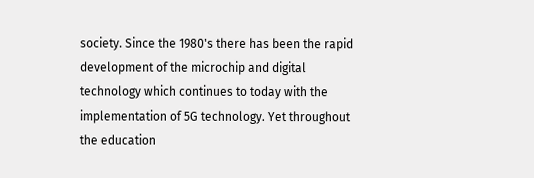society. Since the 1980's there has been the rapid development of the microchip and digital technology which continues to today with the implementation of 5G technology. Yet throughout the education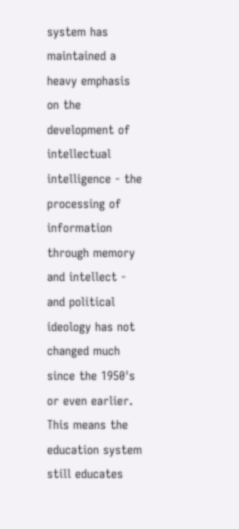system has maintained a heavy emphasis on the development of intellectual intelligence - the processing of information through memory and intellect - and political ideology has not changed much since the 1950's or even earlier. This means the education system still educates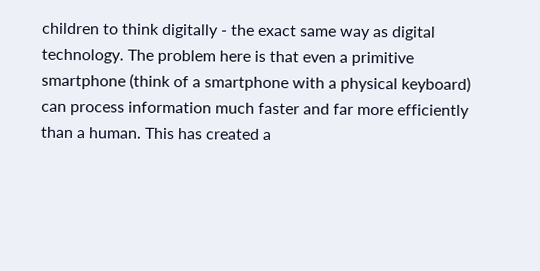children to think digitally - the exact same way as digital technology. The problem here is that even a primitive smartphone (think of a smartphone with a physical keyboard) can process information much faster and far more efficiently than a human. This has created a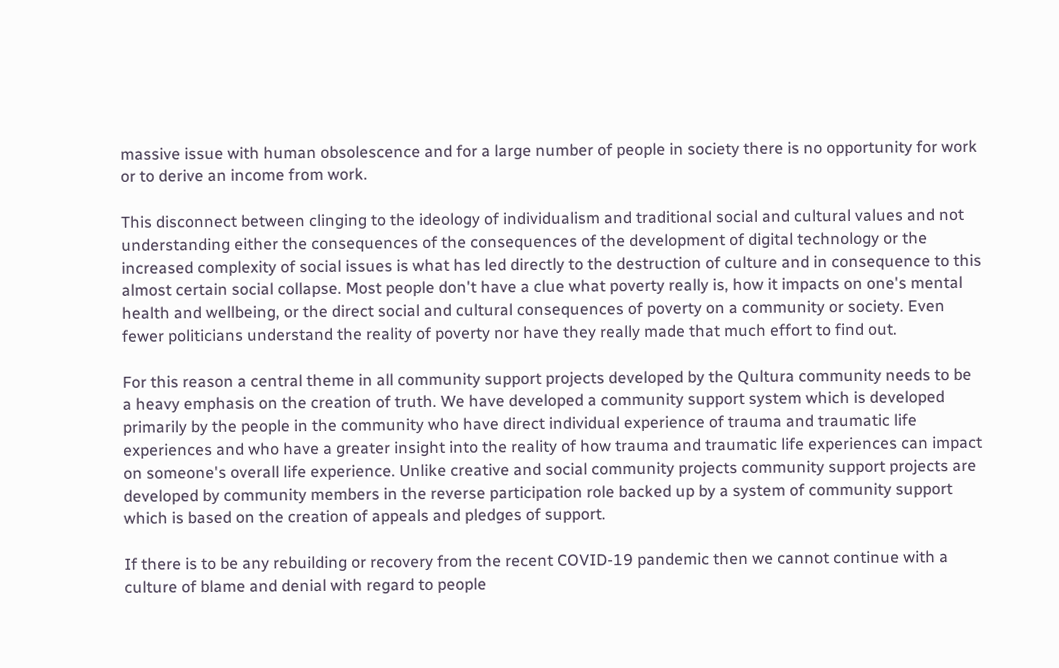massive issue with human obsolescence and for a large number of people in society there is no opportunity for work or to derive an income from work.

This disconnect between clinging to the ideology of individualism and traditional social and cultural values and not understanding either the consequences of the consequences of the development of digital technology or the increased complexity of social issues is what has led directly to the destruction of culture and in consequence to this almost certain social collapse. Most people don't have a clue what poverty really is, how it impacts on one's mental health and wellbeing, or the direct social and cultural consequences of poverty on a community or society. Even fewer politicians understand the reality of poverty nor have they really made that much effort to find out.

For this reason a central theme in all community support projects developed by the Qultura community needs to be a heavy emphasis on the creation of truth. We have developed a community support system which is developed primarily by the people in the community who have direct individual experience of trauma and traumatic life experiences and who have a greater insight into the reality of how trauma and traumatic life experiences can impact on someone's overall life experience. Unlike creative and social community projects community support projects are developed by community members in the reverse participation role backed up by a system of community support which is based on the creation of appeals and pledges of support.

If there is to be any rebuilding or recovery from the recent COVID-19 pandemic then we cannot continue with a culture of blame and denial with regard to people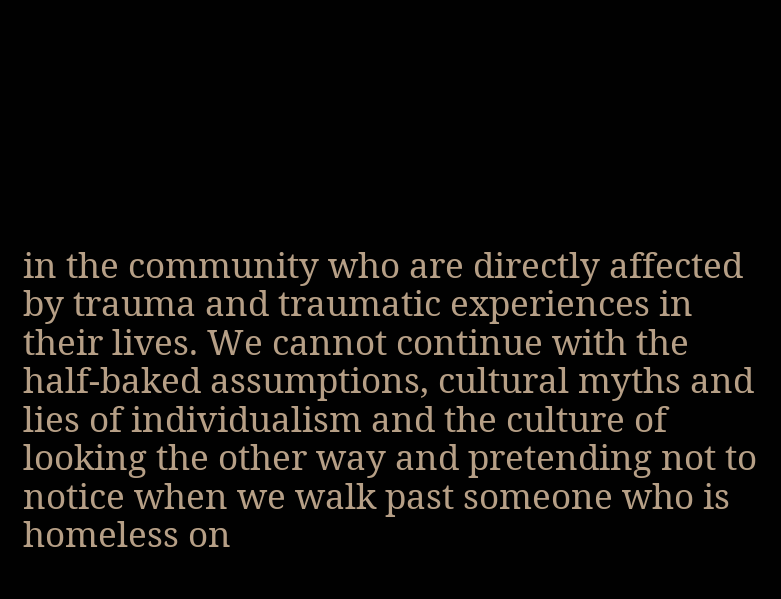in the community who are directly affected by trauma and traumatic experiences in their lives. We cannot continue with the half-baked assumptions, cultural myths and lies of individualism and the culture of looking the other way and pretending not to notice when we walk past someone who is homeless on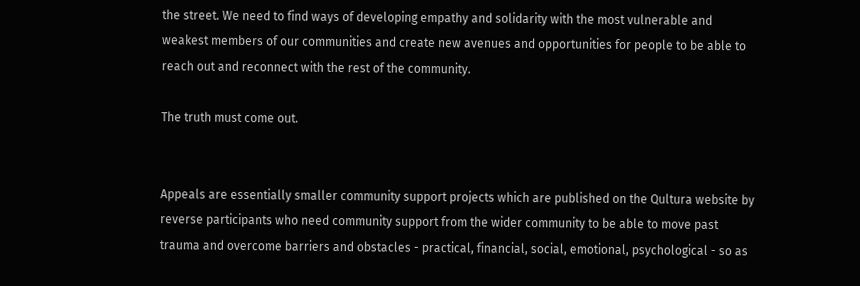the street. We need to find ways of developing empathy and solidarity with the most vulnerable and weakest members of our communities and create new avenues and opportunities for people to be able to reach out and reconnect with the rest of the community.

The truth must come out.


Appeals are essentially smaller community support projects which are published on the Qultura website by reverse participants who need community support from the wider community to be able to move past trauma and overcome barriers and obstacles - practical, financial, social, emotional, psychological - so as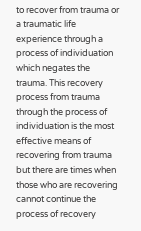to recover from trauma or a traumatic life experience through a process of individuation which negates the trauma. This recovery process from trauma through the process of individuation is the most effective means of recovering from trauma but there are times when those who are recovering cannot continue the process of recovery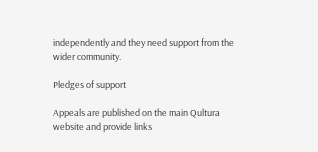independently and they need support from the wider community.

Pledges of support

Appeals are published on the main Qultura website and provide links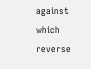against which reverse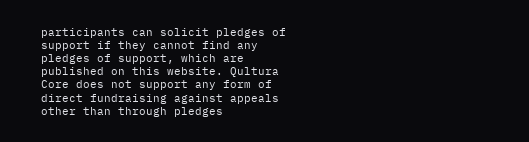participants can solicit pledges of support if they cannot find any pledges of support, which are published on this website. Qultura Core does not support any form of direct fundraising against appeals other than through pledges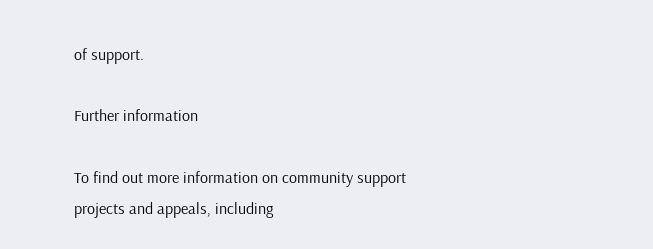of support.

Further information

To find out more information on community support projects and appeals, including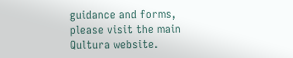guidance and forms, please visit the main Qultura website.